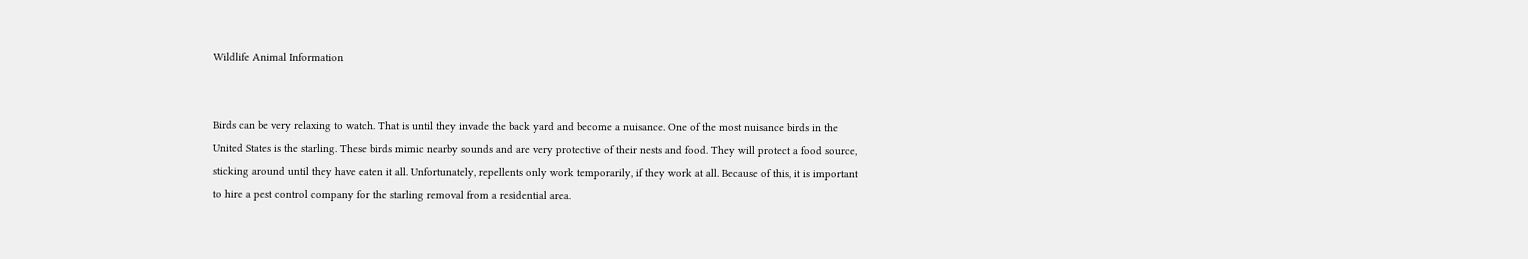Wildlife Animal Information


Birds can be very relaxing to watch. That is until they invade the back yard and become a nuisance. One of the most nuisance birds in the United States is the starling. These birds mimic nearby sounds and are very protective of their nests and food. They will protect a food source, sticking around until they have eaten it all. Unfortunately, repellents only work temporarily, if they work at all. Because of this, it is important to hire a pest control company for the starling removal from a residential area.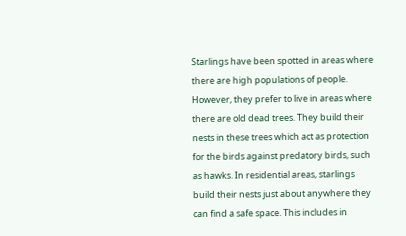Starlings have been spotted in areas where there are high populations of people. However, they prefer to live in areas where there are old dead trees. They build their nests in these trees which act as protection for the birds against predatory birds, such as hawks. In residential areas, starlings build their nests just about anywhere they can find a safe space. This includes in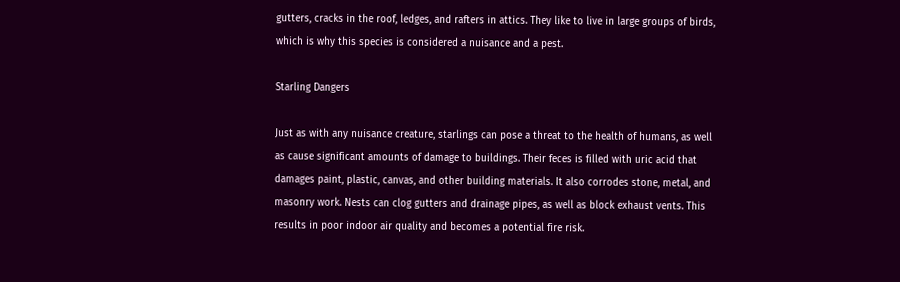gutters, cracks in the roof, ledges, and rafters in attics. They like to live in large groups of birds, which is why this species is considered a nuisance and a pest.

Starling Dangers

Just as with any nuisance creature, starlings can pose a threat to the health of humans, as well as cause significant amounts of damage to buildings. Their feces is filled with uric acid that damages paint, plastic, canvas, and other building materials. It also corrodes stone, metal, and masonry work. Nests can clog gutters and drainage pipes, as well as block exhaust vents. This results in poor indoor air quality and becomes a potential fire risk.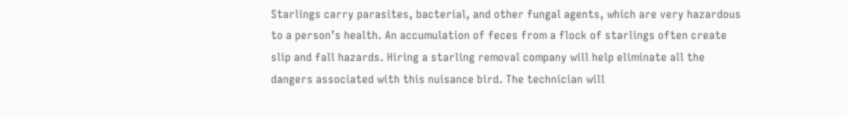Starlings carry parasites, bacterial, and other fungal agents, which are very hazardous to a person’s health. An accumulation of feces from a flock of starlings often create slip and fall hazards. Hiring a starling removal company will help eliminate all the dangers associated with this nuisance bird. The technician will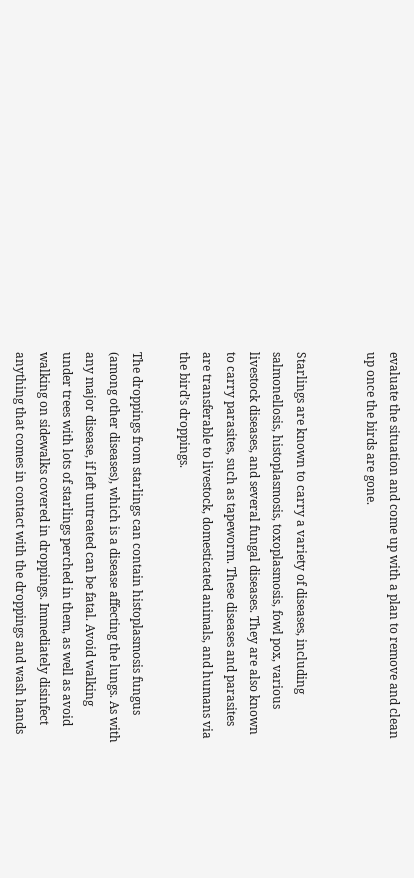evaluate the situation and come up with a plan to remove and clean up once the birds are gone.


Starlings are known to carry a variety of diseases, including salmonellosis, histoplasmosis, toxoplasmosis, fowl pox, various livestock diseases, and several fungal diseases. They are also known to carry parasites, such as tapeworm. These diseases and parasites are transferable to livestock, domesticated animals, and humans via the bird’s droppings.

The droppings from starlings can contain histoplasmosis fungus (among other diseases), which is a disease affecting the lungs. As with any major disease, if left untreated can be fatal. Avoid walking under trees with lots of starlings perched in them, as well as avoid walking on sidewalks covered in droppings. Immediately disinfect anything that comes in contact with the droppings and wash hands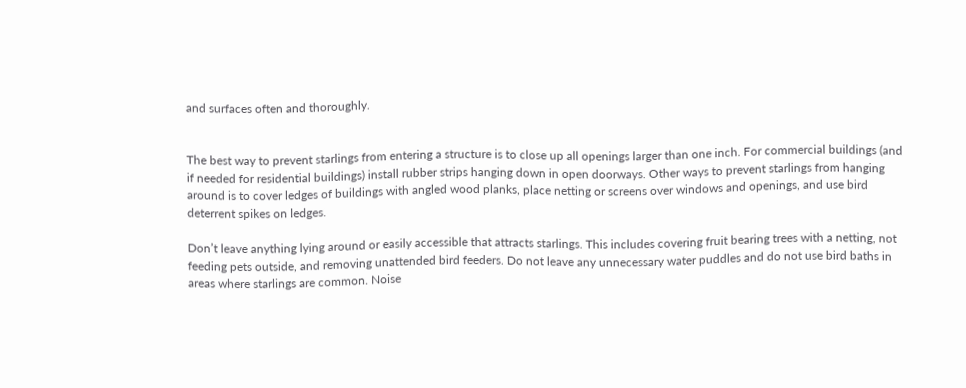and surfaces often and thoroughly.


The best way to prevent starlings from entering a structure is to close up all openings larger than one inch. For commercial buildings (and if needed for residential buildings) install rubber strips hanging down in open doorways. Other ways to prevent starlings from hanging around is to cover ledges of buildings with angled wood planks, place netting or screens over windows and openings, and use bird deterrent spikes on ledges.

Don’t leave anything lying around or easily accessible that attracts starlings. This includes covering fruit bearing trees with a netting, not feeding pets outside, and removing unattended bird feeders. Do not leave any unnecessary water puddles and do not use bird baths in areas where starlings are common. Noise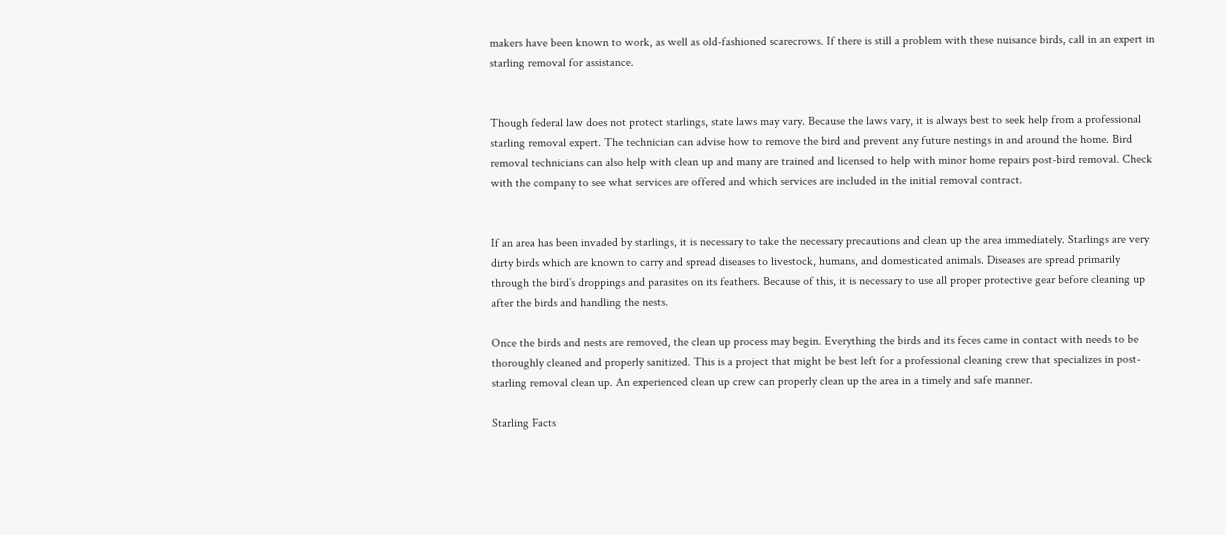makers have been known to work, as well as old-fashioned scarecrows. If there is still a problem with these nuisance birds, call in an expert in starling removal for assistance.


Though federal law does not protect starlings, state laws may vary. Because the laws vary, it is always best to seek help from a professional starling removal expert. The technician can advise how to remove the bird and prevent any future nestings in and around the home. Bird removal technicians can also help with clean up and many are trained and licensed to help with minor home repairs post-bird removal. Check with the company to see what services are offered and which services are included in the initial removal contract.


If an area has been invaded by starlings, it is necessary to take the necessary precautions and clean up the area immediately. Starlings are very dirty birds which are known to carry and spread diseases to livestock, humans, and domesticated animals. Diseases are spread primarily through the bird’s droppings and parasites on its feathers. Because of this, it is necessary to use all proper protective gear before cleaning up after the birds and handling the nests.

Once the birds and nests are removed, the clean up process may begin. Everything the birds and its feces came in contact with needs to be thoroughly cleaned and properly sanitized. This is a project that might be best left for a professional cleaning crew that specializes in post-starling removal clean up. An experienced clean up crew can properly clean up the area in a timely and safe manner.

Starling Facts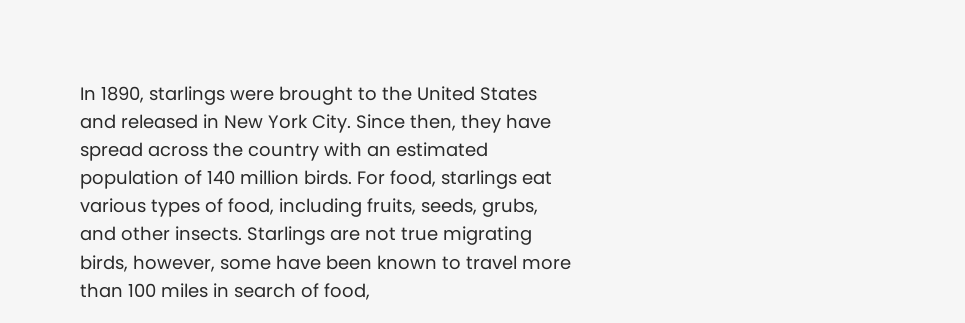In 1890, starlings were brought to the United States and released in New York City. Since then, they have spread across the country with an estimated population of 140 million birds. For food, starlings eat various types of food, including fruits, seeds, grubs, and other insects. Starlings are not true migrating birds, however, some have been known to travel more than 100 miles in search of food,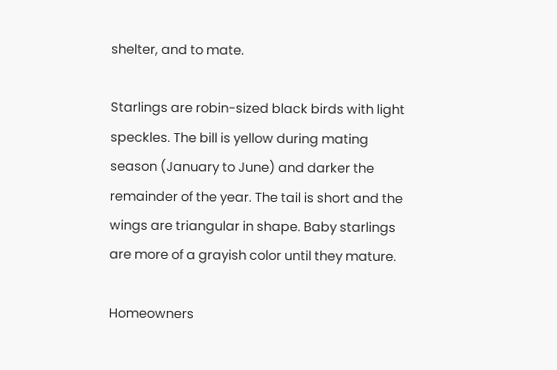shelter, and to mate.

Starlings are robin-sized black birds with light speckles. The bill is yellow during mating season (January to June) and darker the remainder of the year. The tail is short and the wings are triangular in shape. Baby starlings are more of a grayish color until they mature.

Homeowners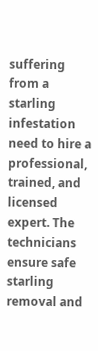suffering from a starling infestation need to hire a professional, trained, and licensed expert. The technicians ensure safe starling removal and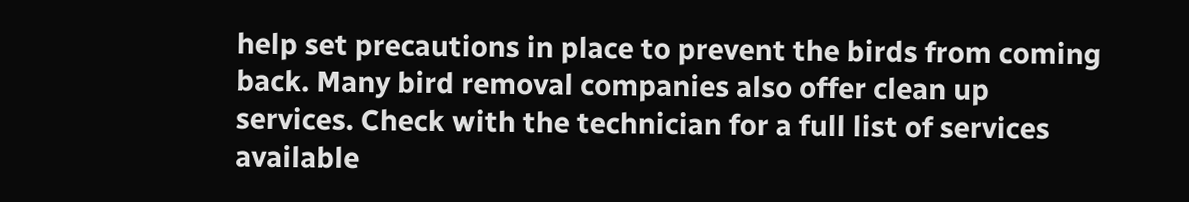help set precautions in place to prevent the birds from coming back. Many bird removal companies also offer clean up services. Check with the technician for a full list of services available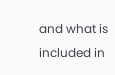and what is included in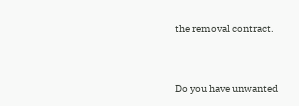the removal contract.


Do you have unwanted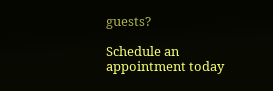guests?

Schedule an appointment today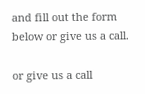and fill out the form below or give us a call.

or give us a call